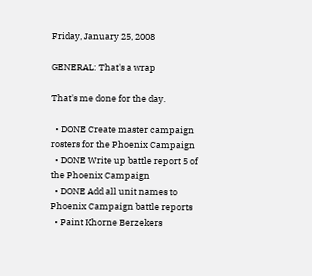Friday, January 25, 2008

GENERAL: That's a wrap

That's me done for the day.

  • DONE Create master campaign rosters for the Phoenix Campaign
  • DONE Write up battle report 5 of the Phoenix Campaign
  • DONE Add all unit names to Phoenix Campaign battle reports
  • Paint Khorne Berzekers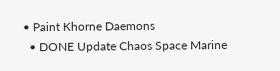• Paint Khorne Daemons
  • DONE Update Chaos Space Marine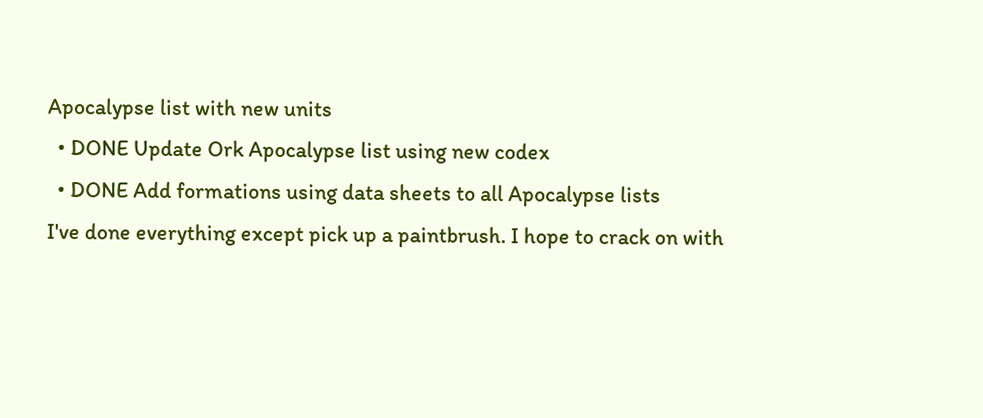Apocalypse list with new units
  • DONE Update Ork Apocalypse list using new codex
  • DONE Add formations using data sheets to all Apocalypse lists
I've done everything except pick up a paintbrush. I hope to crack on with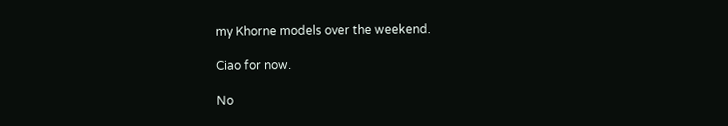my Khorne models over the weekend.

Ciao for now.

No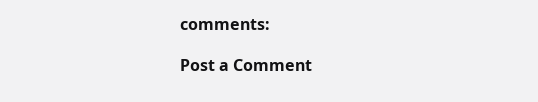comments:

Post a Comment